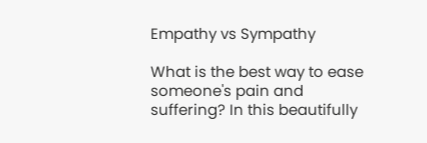Empathy vs Sympathy

What is the best way to ease someone's pain and suffering? In this beautifully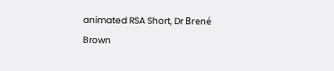animated RSA Short, Dr Brené Brown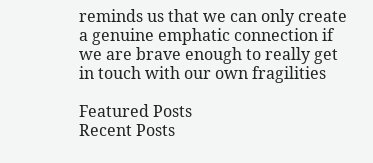reminds us that we can only create a genuine emphatic connection if we are brave enough to really get in touch with our own fragilities

Featured Posts
Recent Posts